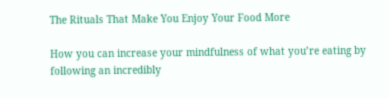The Rituals That Make You Enjoy Your Food More

How you can increase your mindfulness of what you’re eating by following an incredibly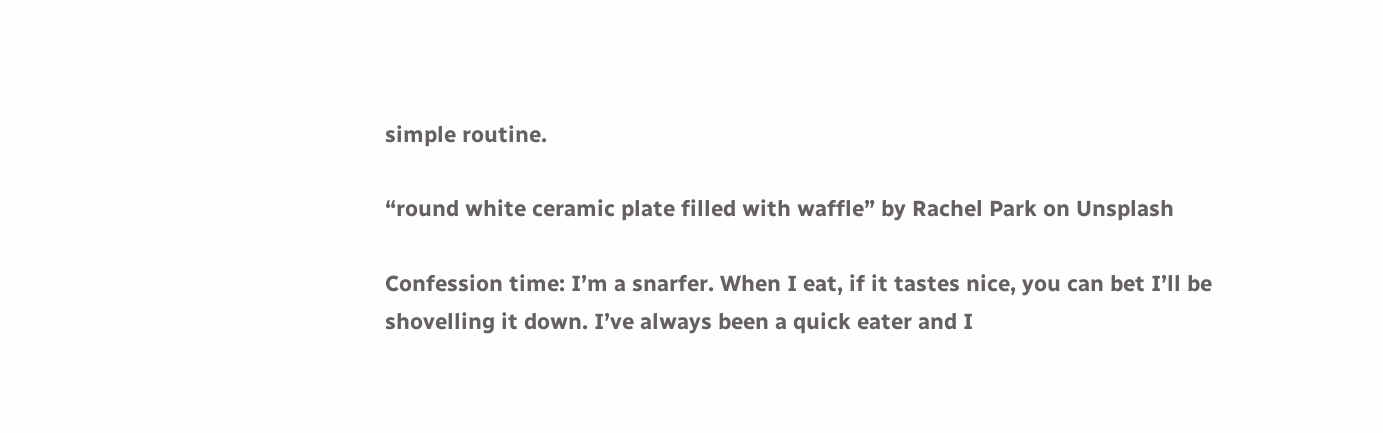simple routine.

“round white ceramic plate filled with waffle” by Rachel Park on Unsplash

Confession time: I’m a snarfer. When I eat, if it tastes nice, you can bet I’ll be shovelling it down. I’ve always been a quick eater and I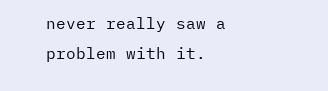never really saw a problem with it.